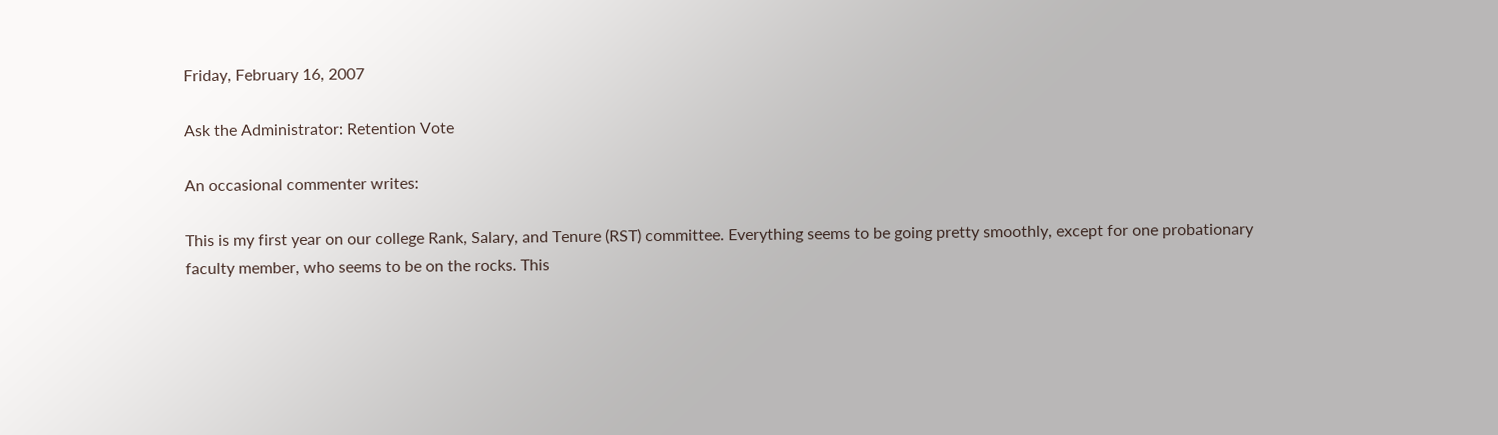Friday, February 16, 2007

Ask the Administrator: Retention Vote

An occasional commenter writes:

This is my first year on our college Rank, Salary, and Tenure (RST) committee. Everything seems to be going pretty smoothly, except for one probationary faculty member, who seems to be on the rocks. This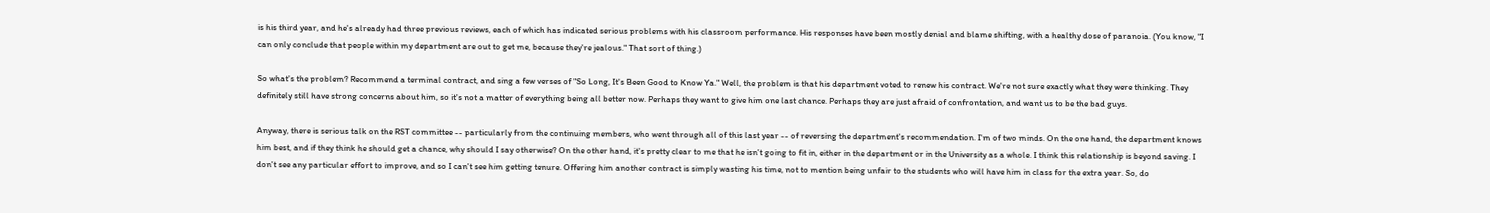is his third year, and he's already had three previous reviews, each of which has indicated serious problems with his classroom performance. His responses have been mostly denial and blame shifting, with a healthy dose of paranoia. (You know, "I can only conclude that people within my department are out to get me, because they're jealous." That sort of thing.)

So what's the problem? Recommend a terminal contract, and sing a few verses of "So Long, It's Been Good to Know Ya." Well, the problem is that his department voted to renew his contract. We're not sure exactly what they were thinking. They definitely still have strong concerns about him, so it's not a matter of everything being all better now. Perhaps they want to give him one last chance. Perhaps they are just afraid of confrontation, and want us to be the bad guys.

Anyway, there is serious talk on the RST committee -- particularly from the continuing members, who went through all of this last year -- of reversing the department's recommendation. I'm of two minds. On the one hand, the department knows him best, and if they think he should get a chance, why should I say otherwise? On the other hand, it's pretty clear to me that he isn't going to fit in, either in the department or in the University as a whole. I think this relationship is beyond saving. I don't see any particular effort to improve, and so I can't see him getting tenure. Offering him another contract is simply wasting his time, not to mention being unfair to the students who will have him in class for the extra year. So, do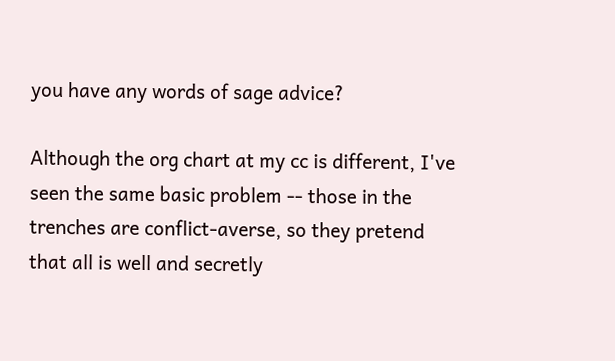you have any words of sage advice?

Although the org chart at my cc is different, I've seen the same basic problem -- those in the trenches are conflict-averse, so they pretend that all is well and secretly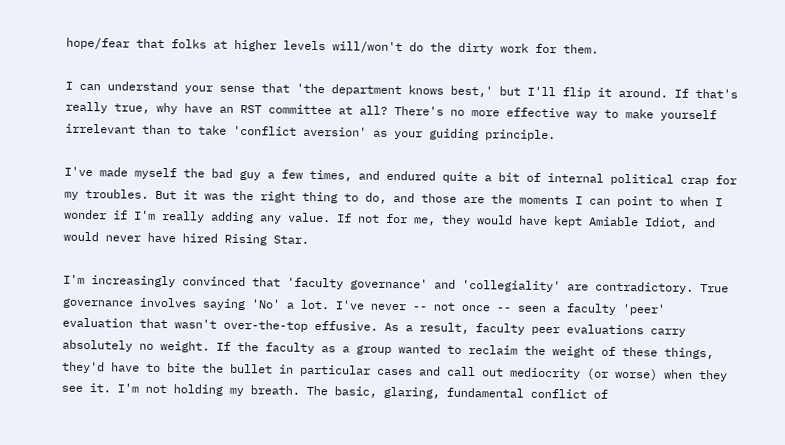hope/fear that folks at higher levels will/won't do the dirty work for them.

I can understand your sense that 'the department knows best,' but I'll flip it around. If that's really true, why have an RST committee at all? There's no more effective way to make yourself irrelevant than to take 'conflict aversion' as your guiding principle.

I've made myself the bad guy a few times, and endured quite a bit of internal political crap for my troubles. But it was the right thing to do, and those are the moments I can point to when I wonder if I'm really adding any value. If not for me, they would have kept Amiable Idiot, and would never have hired Rising Star.

I'm increasingly convinced that 'faculty governance' and 'collegiality' are contradictory. True governance involves saying 'No' a lot. I've never -- not once -- seen a faculty 'peer' evaluation that wasn't over-the-top effusive. As a result, faculty peer evaluations carry absolutely no weight. If the faculty as a group wanted to reclaim the weight of these things, they'd have to bite the bullet in particular cases and call out mediocrity (or worse) when they see it. I'm not holding my breath. The basic, glaring, fundamental conflict of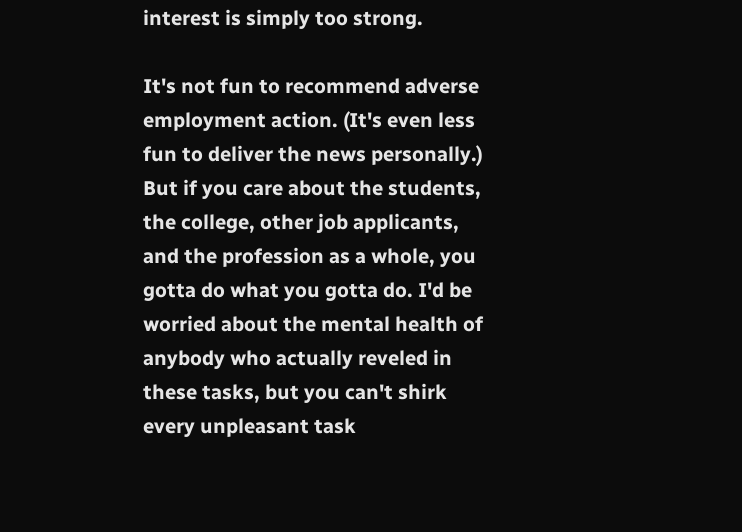interest is simply too strong.

It's not fun to recommend adverse employment action. (It's even less fun to deliver the news personally.) But if you care about the students, the college, other job applicants, and the profession as a whole, you gotta do what you gotta do. I'd be worried about the mental health of anybody who actually reveled in these tasks, but you can't shirk every unpleasant task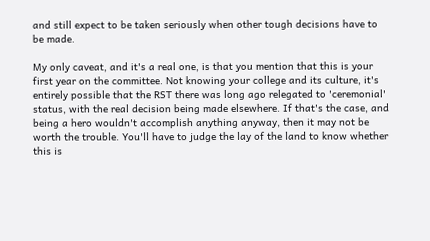and still expect to be taken seriously when other tough decisions have to be made.

My only caveat, and it's a real one, is that you mention that this is your first year on the committee. Not knowing your college and its culture, it's entirely possible that the RST there was long ago relegated to 'ceremonial' status, with the real decision being made elsewhere. If that's the case, and being a hero wouldn't accomplish anything anyway, then it may not be worth the trouble. You'll have to judge the lay of the land to know whether this is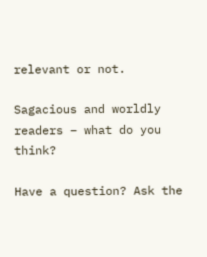relevant or not.

Sagacious and worldly readers – what do you think?

Have a question? Ask the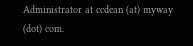Administrator at ccdean (at) myway (dot) com.